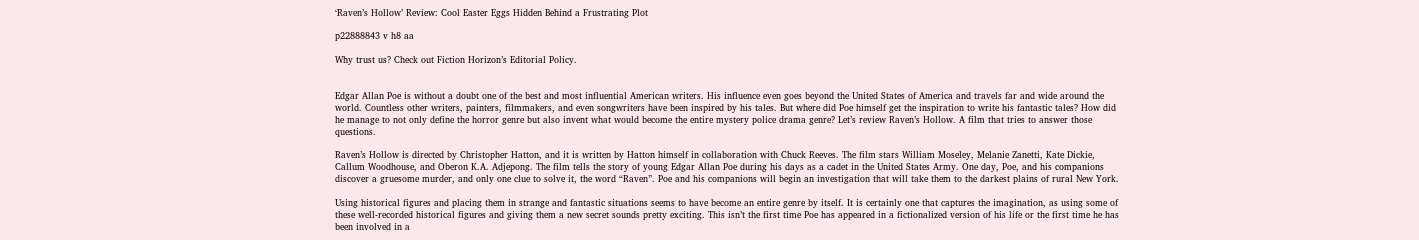‘Raven’s Hollow’ Review: Cool Easter Eggs Hidden Behind a Frustrating Plot

p22888843 v h8 aa

Why trust us? Check out Fiction Horizon’s Editorial Policy.


Edgar Allan Poe is without a doubt one of the best and most influential American writers. His influence even goes beyond the United States of America and travels far and wide around the world. Countless other writers, painters, filmmakers, and even songwriters have been inspired by his tales. But where did Poe himself get the inspiration to write his fantastic tales? How did he manage to not only define the horror genre but also invent what would become the entire mystery police drama genre? Let’s review Raven’s Hollow. A film that tries to answer those questions.

Raven’s Hollow is directed by Christopher Hatton, and it is written by Hatton himself in collaboration with Chuck Reeves. The film stars William Moseley, Melanie Zanetti, Kate Dickie, Callum Woodhouse, and Oberon K.A. Adjepong. The film tells the story of young Edgar Allan Poe during his days as a cadet in the United States Army. One day, Poe, and his companions discover a gruesome murder, and only one clue to solve it, the word “Raven”. Poe and his companions will begin an investigation that will take them to the darkest plains of rural New York.

Using historical figures and placing them in strange and fantastic situations seems to have become an entire genre by itself. It is certainly one that captures the imagination, as using some of these well-recorded historical figures and giving them a new secret sounds pretty exciting. This isn’t the first time Poe has appeared in a fictionalized version of his life or the first time he has been involved in a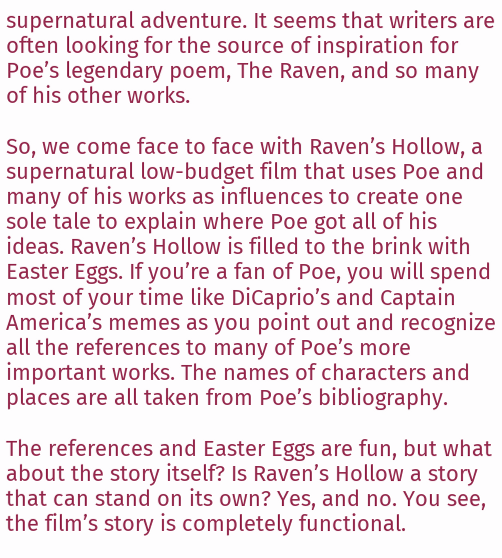supernatural adventure. It seems that writers are often looking for the source of inspiration for Poe’s legendary poem, The Raven, and so many of his other works.

So, we come face to face with Raven’s Hollow, a supernatural low-budget film that uses Poe and many of his works as influences to create one sole tale to explain where Poe got all of his ideas. Raven’s Hollow is filled to the brink with Easter Eggs. If you’re a fan of Poe, you will spend most of your time like DiCaprio’s and Captain America’s memes as you point out and recognize all the references to many of Poe’s more important works. The names of characters and places are all taken from Poe’s bibliography.

The references and Easter Eggs are fun, but what about the story itself? Is Raven’s Hollow a story that can stand on its own? Yes, and no. You see, the film’s story is completely functional.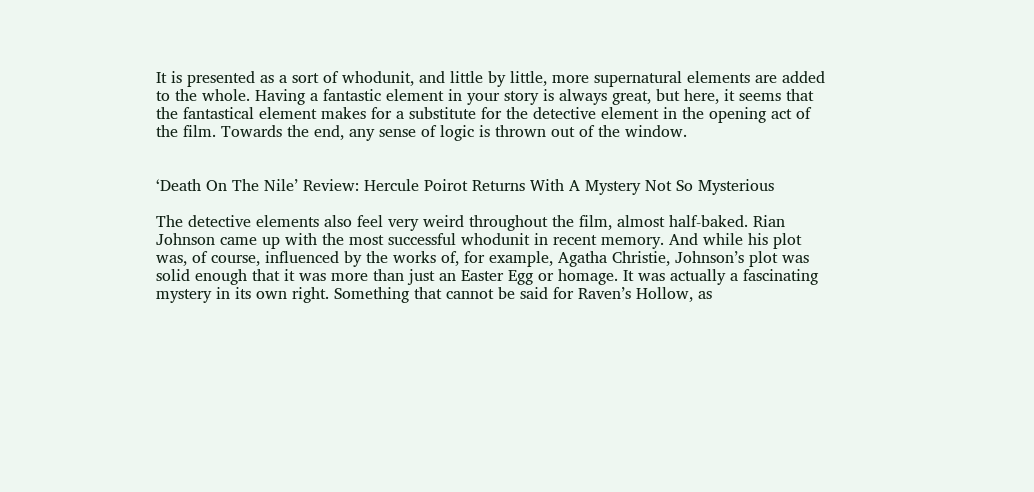It is presented as a sort of whodunit, and little by little, more supernatural elements are added to the whole. Having a fantastic element in your story is always great, but here, it seems that the fantastical element makes for a substitute for the detective element in the opening act of the film. Towards the end, any sense of logic is thrown out of the window.


‘Death On The Nile’ Review: Hercule Poirot Returns With A Mystery Not So Mysterious

The detective elements also feel very weird throughout the film, almost half-baked. Rian Johnson came up with the most successful whodunit in recent memory. And while his plot was, of course, influenced by the works of, for example, Agatha Christie, Johnson’s plot was solid enough that it was more than just an Easter Egg or homage. It was actually a fascinating mystery in its own right. Something that cannot be said for Raven’s Hollow, as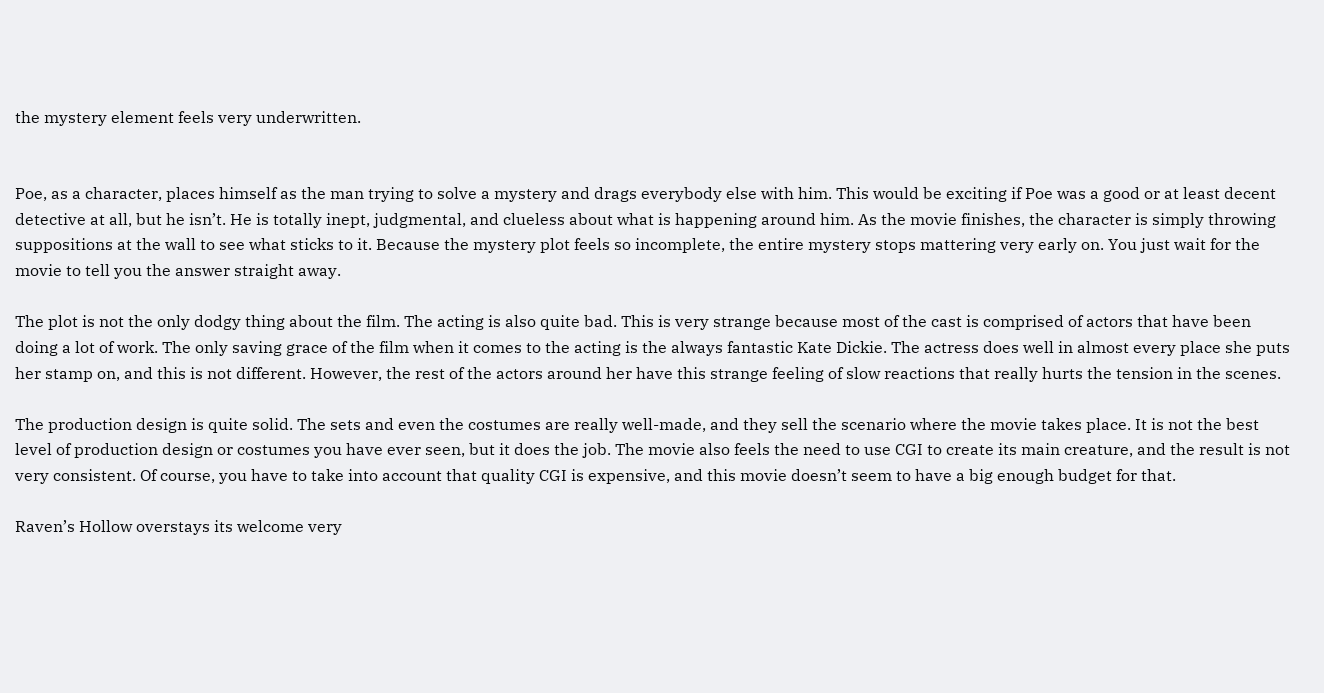the mystery element feels very underwritten.


Poe, as a character, places himself as the man trying to solve a mystery and drags everybody else with him. This would be exciting if Poe was a good or at least decent detective at all, but he isn’t. He is totally inept, judgmental, and clueless about what is happening around him. As the movie finishes, the character is simply throwing suppositions at the wall to see what sticks to it. Because the mystery plot feels so incomplete, the entire mystery stops mattering very early on. You just wait for the movie to tell you the answer straight away.

The plot is not the only dodgy thing about the film. The acting is also quite bad. This is very strange because most of the cast is comprised of actors that have been doing a lot of work. The only saving grace of the film when it comes to the acting is the always fantastic Kate Dickie. The actress does well in almost every place she puts her stamp on, and this is not different. However, the rest of the actors around her have this strange feeling of slow reactions that really hurts the tension in the scenes.

The production design is quite solid. The sets and even the costumes are really well-made, and they sell the scenario where the movie takes place. It is not the best level of production design or costumes you have ever seen, but it does the job. The movie also feels the need to use CGI to create its main creature, and the result is not very consistent. Of course, you have to take into account that quality CGI is expensive, and this movie doesn’t seem to have a big enough budget for that.

Raven’s Hollow overstays its welcome very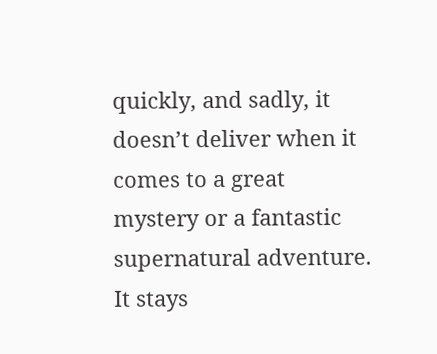quickly, and sadly, it doesn’t deliver when it comes to a great mystery or a fantastic supernatural adventure. It stays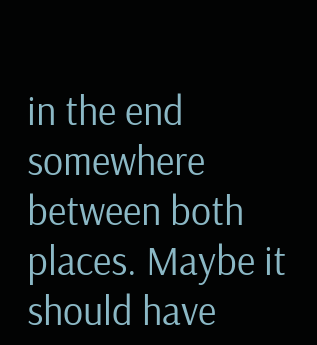in the end somewhere between both places. Maybe it should have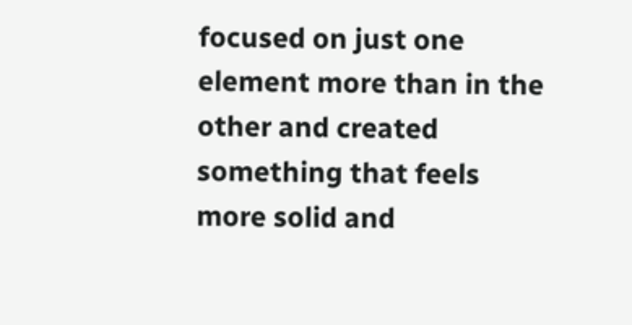focused on just one element more than in the other and created something that feels more solid and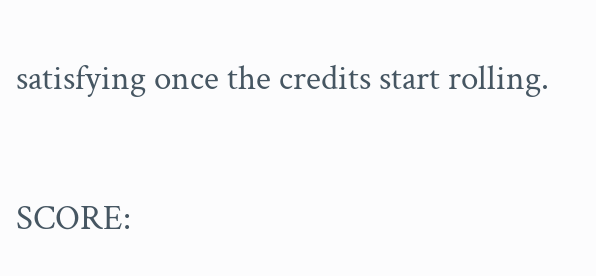satisfying once the credits start rolling.

SCORE: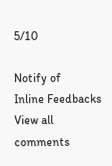5/10

Notify of
Inline Feedbacks
View all comments